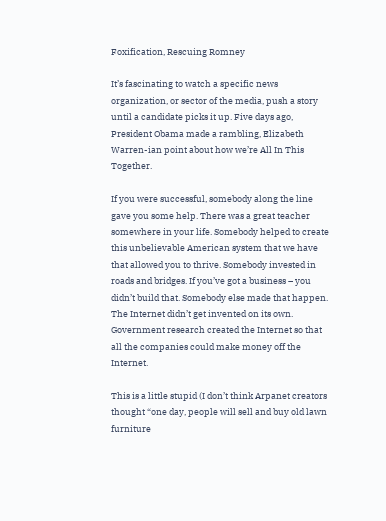Foxification, Rescuing Romney

It’s fascinating to watch a specific news organization, or sector of the media, push a story until a candidate picks it up. Five days ago, President Obama made a rambling, Elizabeth Warren-ian point about how we’re All In This Together.

If you were successful, somebody along the line gave you some help. There was a great teacher somewhere in your life. Somebody helped to create this unbelievable American system that we have that allowed you to thrive. Somebody invested in roads and bridges. If you’ve got a business – you didn’t build that. Somebody else made that happen. The Internet didn’t get invented on its own. Government research created the Internet so that all the companies could make money off the Internet.

This is a little stupid (I don’t think Arpanet creators thought “one day, people will sell and buy old lawn furniture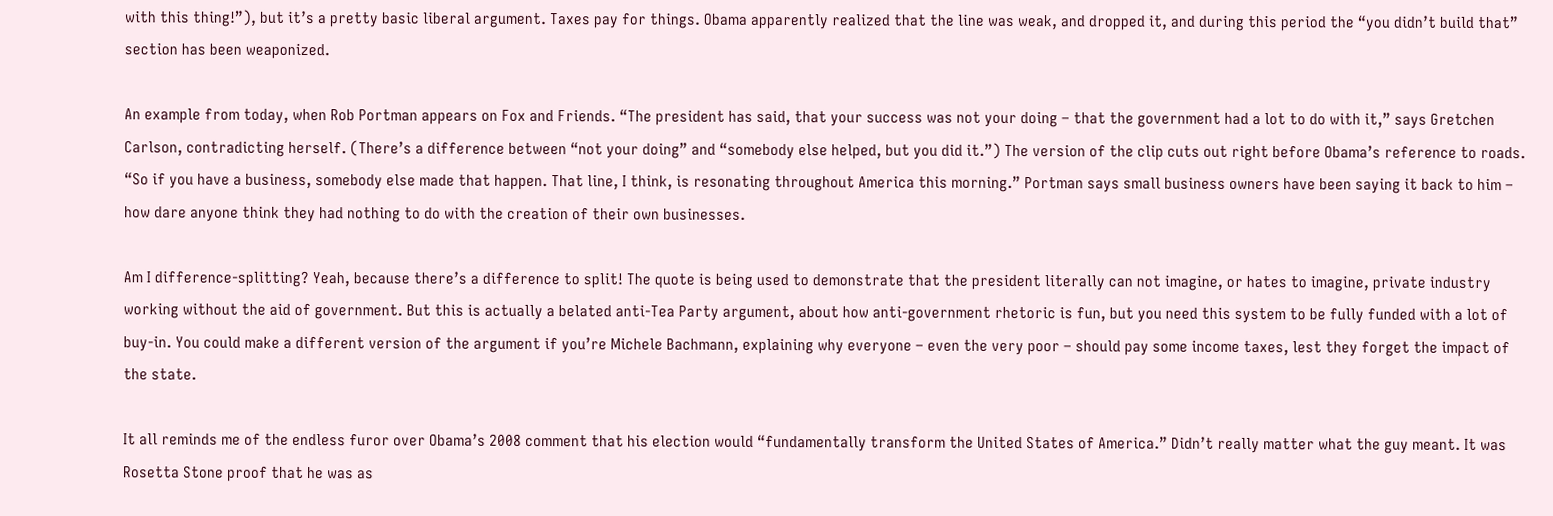with this thing!”), but it’s a pretty basic liberal argument. Taxes pay for things. Obama apparently realized that the line was weak, and dropped it, and during this period the “you didn’t build that” section has been weaponized.

An example from today, when Rob Portman appears on Fox and Friends. “The president has said, that your success was not your doing – that the government had a lot to do with it,” says Gretchen Carlson, contradicting herself. (There’s a difference between “not your doing” and “somebody else helped, but you did it.”) The version of the clip cuts out right before Obama’s reference to roads. “So if you have a business, somebody else made that happen. That line, I think, is resonating throughout America this morning.” Portman says small business owners have been saying it back to him – how dare anyone think they had nothing to do with the creation of their own businesses.

Am I difference-splitting? Yeah, because there’s a difference to split! The quote is being used to demonstrate that the president literally can not imagine, or hates to imagine, private industry working without the aid of government. But this is actually a belated anti-Tea Party argument, about how anti-government rhetoric is fun, but you need this system to be fully funded with a lot of buy-in. You could make a different version of the argument if you’re Michele Bachmann, explaining why everyone – even the very poor – should pay some income taxes, lest they forget the impact of the state.

It all reminds me of the endless furor over Obama’s 2008 comment that his election would “fundamentally transform the United States of America.” Didn’t really matter what the guy meant. It was Rosetta Stone proof that he was as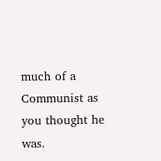much of a Communist as you thought he was.